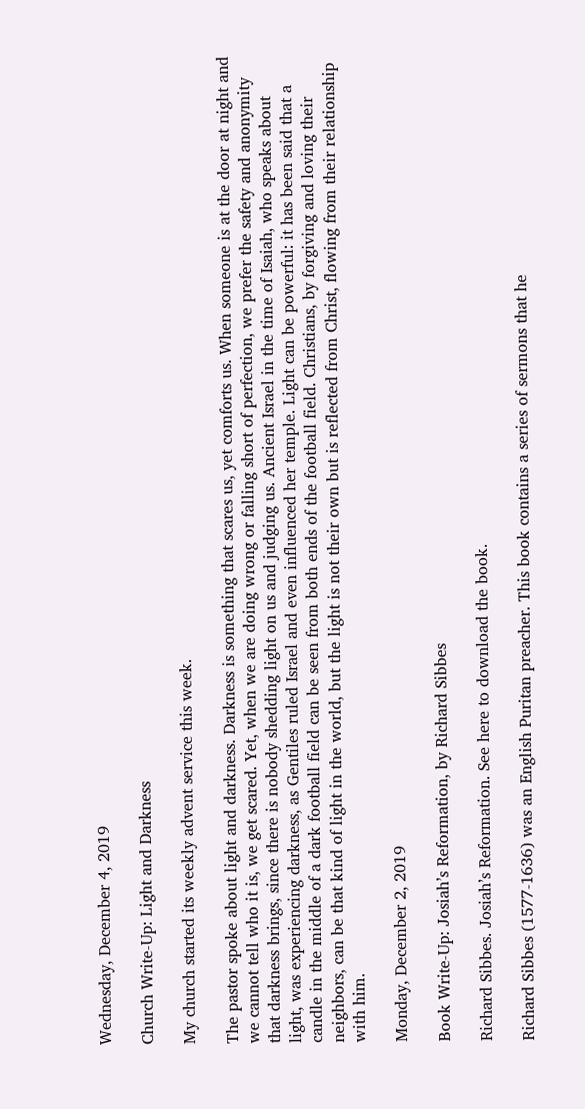Wednesday, December 4, 2019

Church Write-Up: Light and Darkness

My church started its weekly advent service this week.

The pastor spoke about light and darkness. Darkness is something that scares us, yet comforts us. When someone is at the door at night and we cannot tell who it is, we get scared. Yet, when we are doing wrong or falling short of perfection, we prefer the safety and anonymity that darkness brings, since there is nobody shedding light on us and judging us. Ancient Israel in the time of Isaiah, who speaks about light, was experiencing darkness, as Gentiles ruled Israel and even influenced her temple. Light can be powerful: it has been said that a candle in the middle of a dark football field can be seen from both ends of the football field. Christians, by forgiving and loving their neighbors, can be that kind of light in the world, but the light is not their own but is reflected from Christ, flowing from their relationship with him.

Monday, December 2, 2019

Book Write-Up: Josiah’s Reformation, by Richard Sibbes

Richard Sibbes. Josiah’s Reformation. See here to download the book.

Richard Sibbes (1577-1636) was an English Puritan preacher. This book contains a series of sermons that he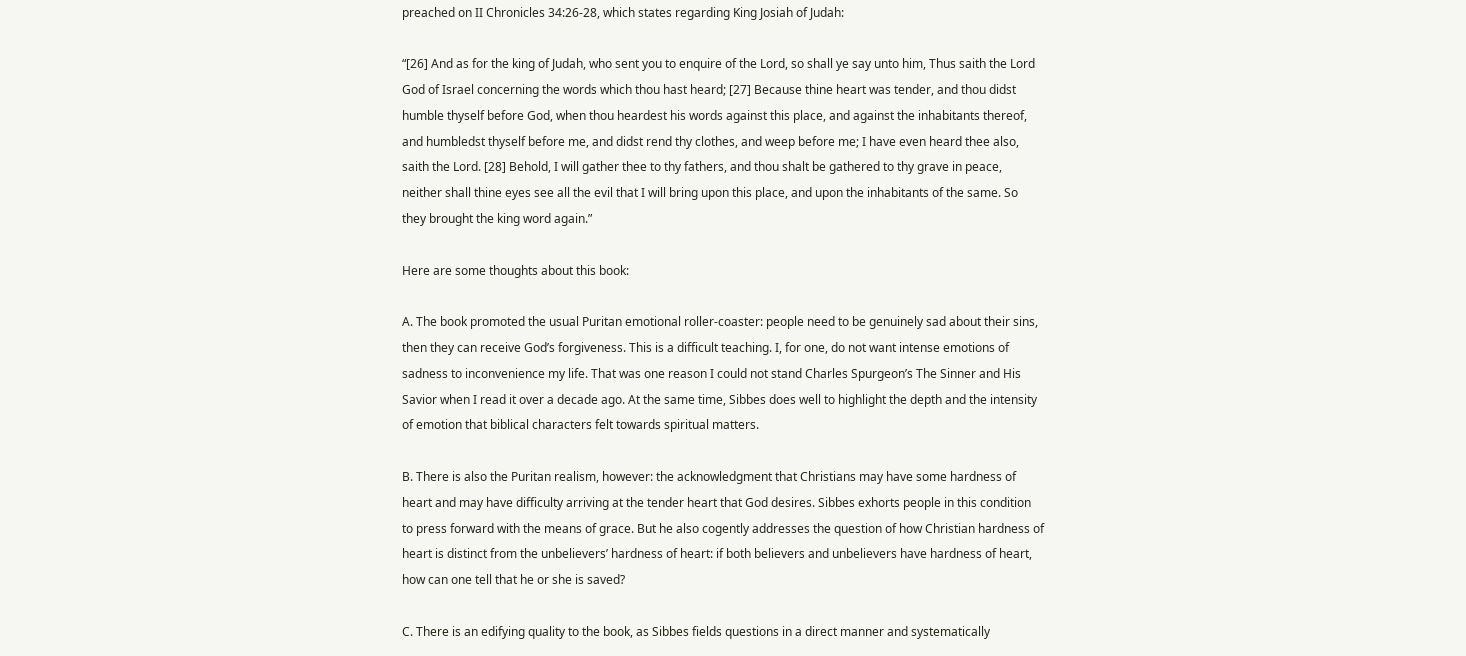preached on II Chronicles 34:26-28, which states regarding King Josiah of Judah:

“[26] And as for the king of Judah, who sent you to enquire of the Lord, so shall ye say unto him, Thus saith the Lord God of Israel concerning the words which thou hast heard; [27] Because thine heart was tender, and thou didst humble thyself before God, when thou heardest his words against this place, and against the inhabitants thereof, and humbledst thyself before me, and didst rend thy clothes, and weep before me; I have even heard thee also, saith the Lord. [28] Behold, I will gather thee to thy fathers, and thou shalt be gathered to thy grave in peace, neither shall thine eyes see all the evil that I will bring upon this place, and upon the inhabitants of the same. So they brought the king word again.”

Here are some thoughts about this book:

A. The book promoted the usual Puritan emotional roller-coaster: people need to be genuinely sad about their sins, then they can receive God’s forgiveness. This is a difficult teaching. I, for one, do not want intense emotions of sadness to inconvenience my life. That was one reason I could not stand Charles Spurgeon’s The Sinner and His Savior when I read it over a decade ago. At the same time, Sibbes does well to highlight the depth and the intensity of emotion that biblical characters felt towards spiritual matters.

B. There is also the Puritan realism, however: the acknowledgment that Christians may have some hardness of heart and may have difficulty arriving at the tender heart that God desires. Sibbes exhorts people in this condition to press forward with the means of grace. But he also cogently addresses the question of how Christian hardness of heart is distinct from the unbelievers’ hardness of heart: if both believers and unbelievers have hardness of heart, how can one tell that he or she is saved?

C. There is an edifying quality to the book, as Sibbes fields questions in a direct manner and systematically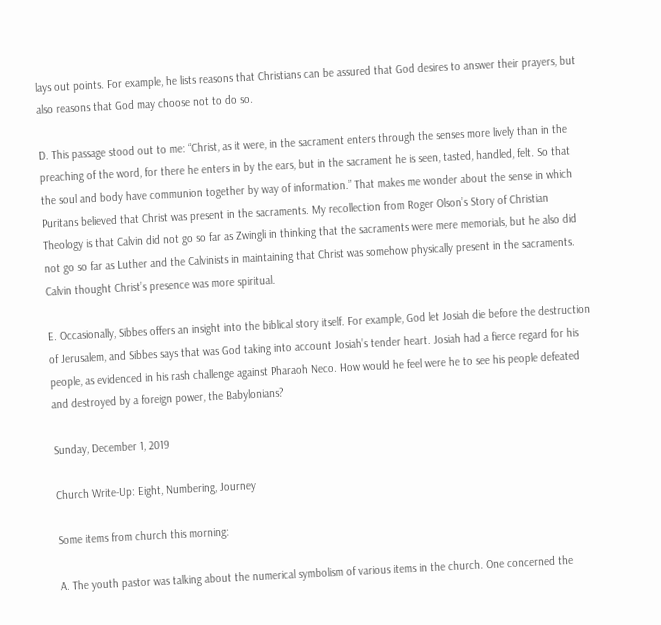lays out points. For example, he lists reasons that Christians can be assured that God desires to answer their prayers, but also reasons that God may choose not to do so.

D. This passage stood out to me: “Christ, as it were, in the sacrament enters through the senses more lively than in the preaching of the word, for there he enters in by the ears, but in the sacrament he is seen, tasted, handled, felt. So that the soul and body have communion together by way of information.” That makes me wonder about the sense in which Puritans believed that Christ was present in the sacraments. My recollection from Roger Olson’s Story of Christian Theology is that Calvin did not go so far as Zwingli in thinking that the sacraments were mere memorials, but he also did not go so far as Luther and the Calvinists in maintaining that Christ was somehow physically present in the sacraments. Calvin thought Christ’s presence was more spiritual.

E. Occasionally, Sibbes offers an insight into the biblical story itself. For example, God let Josiah die before the destruction of Jerusalem, and Sibbes says that was God taking into account Josiah’s tender heart. Josiah had a fierce regard for his people, as evidenced in his rash challenge against Pharaoh Neco. How would he feel were he to see his people defeated and destroyed by a foreign power, the Babylonians?

Sunday, December 1, 2019

Church Write-Up: Eight, Numbering, Journey

Some items from church this morning:

A. The youth pastor was talking about the numerical symbolism of various items in the church. One concerned the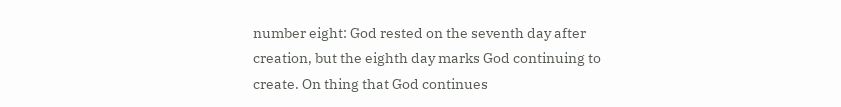number eight: God rested on the seventh day after creation, but the eighth day marks God continuing to create. On thing that God continues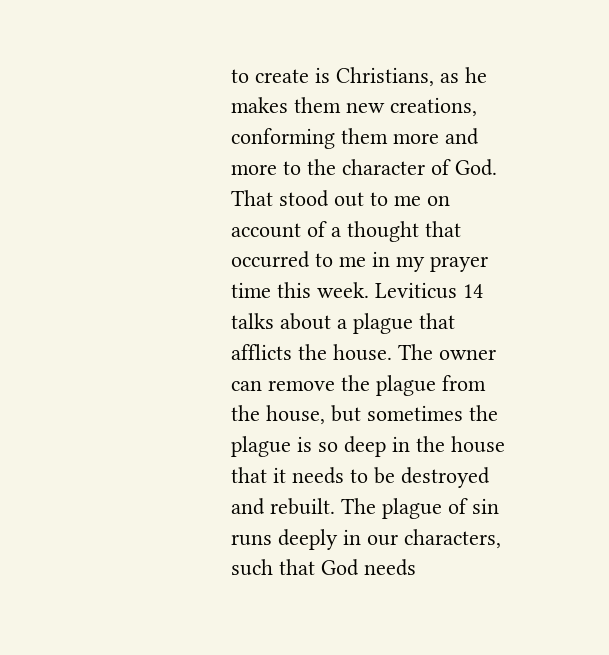to create is Christians, as he makes them new creations, conforming them more and more to the character of God. That stood out to me on account of a thought that occurred to me in my prayer time this week. Leviticus 14 talks about a plague that afflicts the house. The owner can remove the plague from the house, but sometimes the plague is so deep in the house that it needs to be destroyed and rebuilt. The plague of sin runs deeply in our characters, such that God needs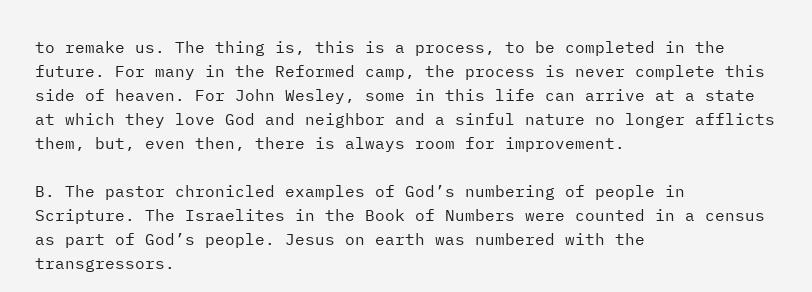to remake us. The thing is, this is a process, to be completed in the future. For many in the Reformed camp, the process is never complete this side of heaven. For John Wesley, some in this life can arrive at a state at which they love God and neighbor and a sinful nature no longer afflicts them, but, even then, there is always room for improvement.

B. The pastor chronicled examples of God’s numbering of people in Scripture. The Israelites in the Book of Numbers were counted in a census as part of God’s people. Jesus on earth was numbered with the transgressors.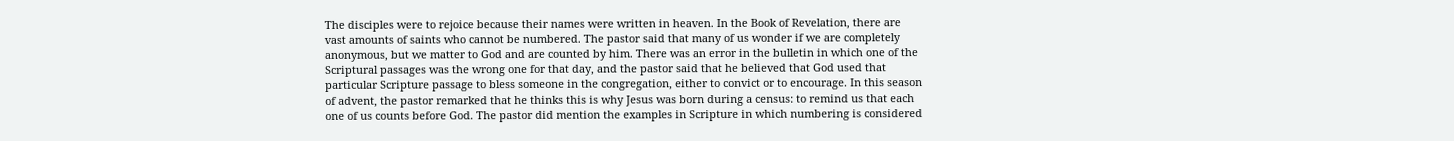The disciples were to rejoice because their names were written in heaven. In the Book of Revelation, there are vast amounts of saints who cannot be numbered. The pastor said that many of us wonder if we are completely anonymous, but we matter to God and are counted by him. There was an error in the bulletin in which one of the Scriptural passages was the wrong one for that day, and the pastor said that he believed that God used that particular Scripture passage to bless someone in the congregation, either to convict or to encourage. In this season of advent, the pastor remarked that he thinks this is why Jesus was born during a census: to remind us that each one of us counts before God. The pastor did mention the examples in Scripture in which numbering is considered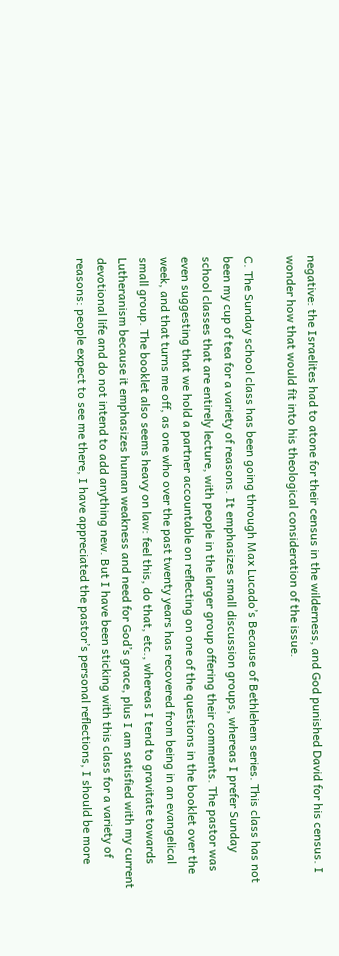negative: the Israelites had to atone for their census in the wilderness, and God punished David for his census. I wonder how that would fit into his theological consideration of the issue.

C. The Sunday school class has been going through Max Lucado’s Because of Bethlehem series. This class has not been my cup of tea for a variety of reasons. It emphasizes small discussion groups, whereas I prefer Sunday school classes that are entirely lecture, with people in the larger group offering their comments. The pastor was even suggesting that we hold a partner accountable on reflecting on one of the questions in the booklet over the week, and that turns me off, as one who over the past twenty years has recovered from being in an evangelical small group. The booklet also seems heavy on law: feel this, do that, etc., whereas I tend to gravitate towards Lutheranism because it emphasizes human weakness and need for God’s grace, plus I am satisfied with my current devotional life and do not intend to add anything new. But I have been sticking with this class for a variety of reasons: people expect to see me there, I have appreciated the pastor’s personal reflections, I should be more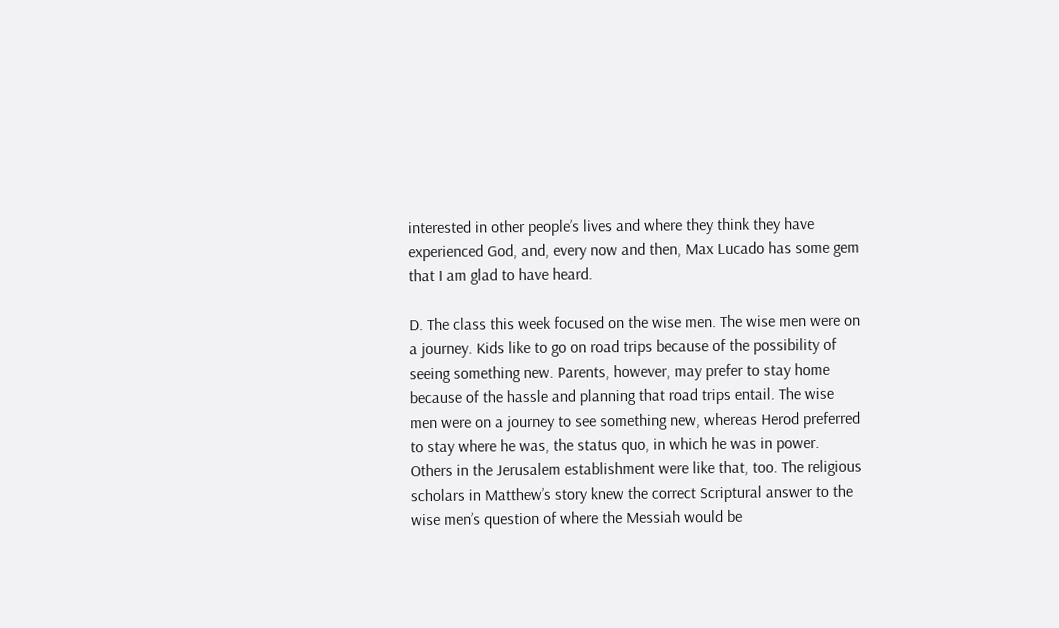interested in other people’s lives and where they think they have experienced God, and, every now and then, Max Lucado has some gem that I am glad to have heard.

D. The class this week focused on the wise men. The wise men were on a journey. Kids like to go on road trips because of the possibility of seeing something new. Parents, however, may prefer to stay home because of the hassle and planning that road trips entail. The wise men were on a journey to see something new, whereas Herod preferred to stay where he was, the status quo, in which he was in power. Others in the Jerusalem establishment were like that, too. The religious scholars in Matthew’s story knew the correct Scriptural answer to the wise men’s question of where the Messiah would be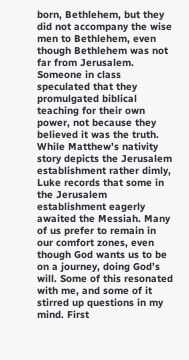born, Bethlehem, but they did not accompany the wise men to Bethlehem, even though Bethlehem was not far from Jerusalem. Someone in class speculated that they promulgated biblical teaching for their own power, not because they believed it was the truth. While Matthew’s nativity story depicts the Jerusalem establishment rather dimly, Luke records that some in the Jerusalem establishment eagerly awaited the Messiah. Many of us prefer to remain in our comfort zones, even though God wants us to be on a journey, doing God’s will. Some of this resonated with me, and some of it stirred up questions in my mind. First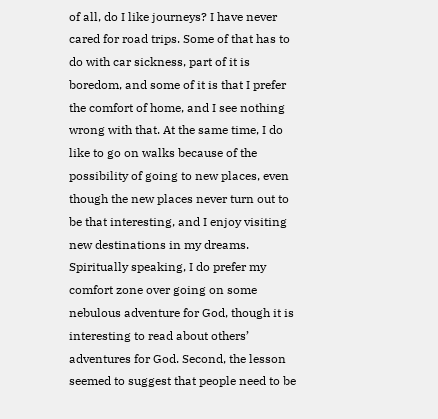of all, do I like journeys? I have never cared for road trips. Some of that has to do with car sickness, part of it is boredom, and some of it is that I prefer the comfort of home, and I see nothing wrong with that. At the same time, I do like to go on walks because of the possibility of going to new places, even though the new places never turn out to be that interesting, and I enjoy visiting new destinations in my dreams. Spiritually speaking, I do prefer my comfort zone over going on some nebulous adventure for God, though it is interesting to read about others’ adventures for God. Second, the lesson seemed to suggest that people need to be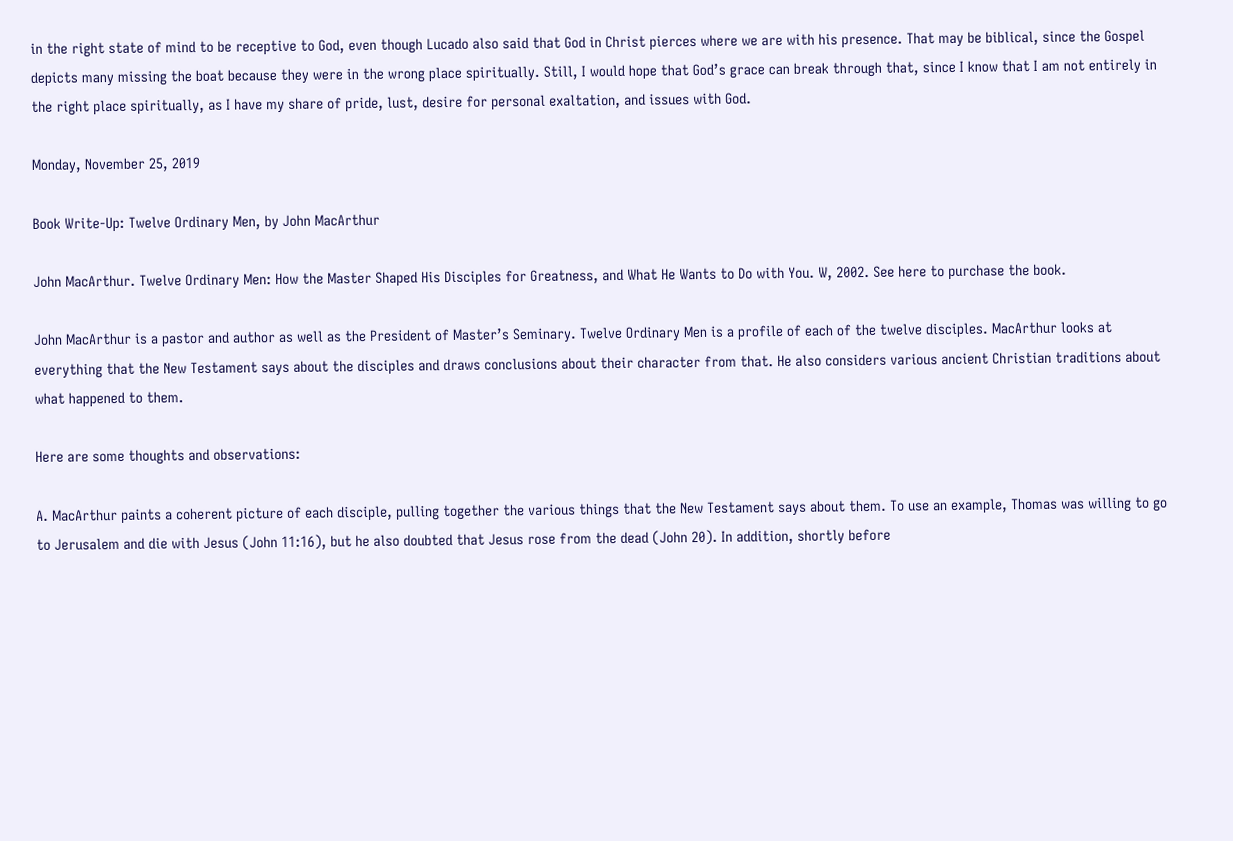in the right state of mind to be receptive to God, even though Lucado also said that God in Christ pierces where we are with his presence. That may be biblical, since the Gospel depicts many missing the boat because they were in the wrong place spiritually. Still, I would hope that God’s grace can break through that, since I know that I am not entirely in the right place spiritually, as I have my share of pride, lust, desire for personal exaltation, and issues with God.

Monday, November 25, 2019

Book Write-Up: Twelve Ordinary Men, by John MacArthur

John MacArthur. Twelve Ordinary Men: How the Master Shaped His Disciples for Greatness, and What He Wants to Do with You. W, 2002. See here to purchase the book.

John MacArthur is a pastor and author as well as the President of Master’s Seminary. Twelve Ordinary Men is a profile of each of the twelve disciples. MacArthur looks at everything that the New Testament says about the disciples and draws conclusions about their character from that. He also considers various ancient Christian traditions about what happened to them.

Here are some thoughts and observations:

A. MacArthur paints a coherent picture of each disciple, pulling together the various things that the New Testament says about them. To use an example, Thomas was willing to go to Jerusalem and die with Jesus (John 11:16), but he also doubted that Jesus rose from the dead (John 20). In addition, shortly before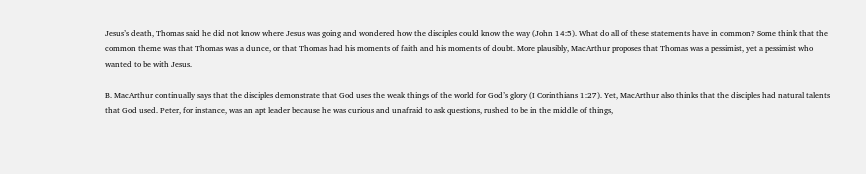Jesus’s death, Thomas said he did not know where Jesus was going and wondered how the disciples could know the way (John 14:5). What do all of these statements have in common? Some think that the common theme was that Thomas was a dunce, or that Thomas had his moments of faith and his moments of doubt. More plausibly, MacArthur proposes that Thomas was a pessimist, yet a pessimist who wanted to be with Jesus.

B. MacArthur continually says that the disciples demonstrate that God uses the weak things of the world for God’s glory (I Corinthians 1:27). Yet, MacArthur also thinks that the disciples had natural talents that God used. Peter, for instance, was an apt leader because he was curious and unafraid to ask questions, rushed to be in the middle of things,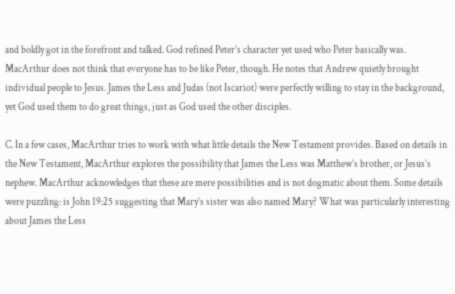and boldly got in the forefront and talked. God refined Peter’s character yet used who Peter basically was. MacArthur does not think that everyone has to be like Peter, though. He notes that Andrew quietly brought individual people to Jesus. James the Less and Judas (not Iscariot) were perfectly willing to stay in the background, yet God used them to do great things, just as God used the other disciples.

C. In a few cases, MacArthur tries to work with what little details the New Testament provides. Based on details in the New Testament, MacArthur explores the possibility that James the Less was Matthew’s brother, or Jesus’s nephew. MacArthur acknowledges that these are mere possibilities and is not dogmatic about them. Some details were puzzling: is John 19:25 suggesting that Mary’s sister was also named Mary? What was particularly interesting about James the Less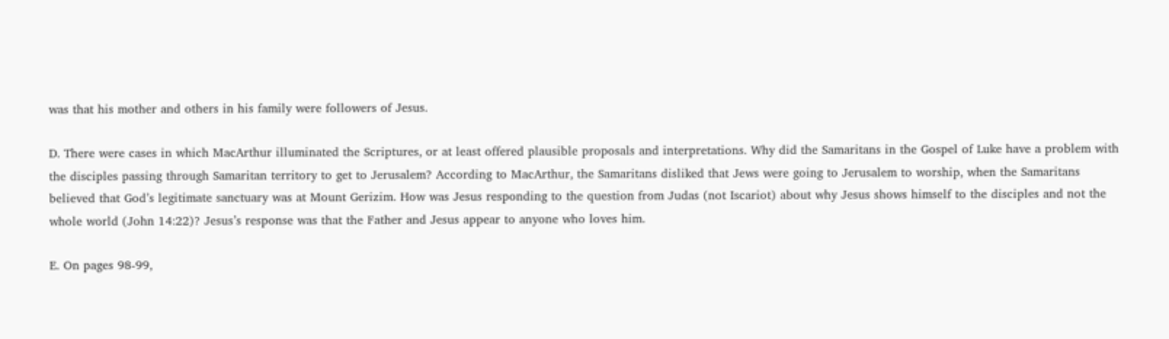was that his mother and others in his family were followers of Jesus.

D. There were cases in which MacArthur illuminated the Scriptures, or at least offered plausible proposals and interpretations. Why did the Samaritans in the Gospel of Luke have a problem with the disciples passing through Samaritan territory to get to Jerusalem? According to MacArthur, the Samaritans disliked that Jews were going to Jerusalem to worship, when the Samaritans believed that God’s legitimate sanctuary was at Mount Gerizim. How was Jesus responding to the question from Judas (not Iscariot) about why Jesus shows himself to the disciples and not the whole world (John 14:22)? Jesus’s response was that the Father and Jesus appear to anyone who loves him.

E. On pages 98-99,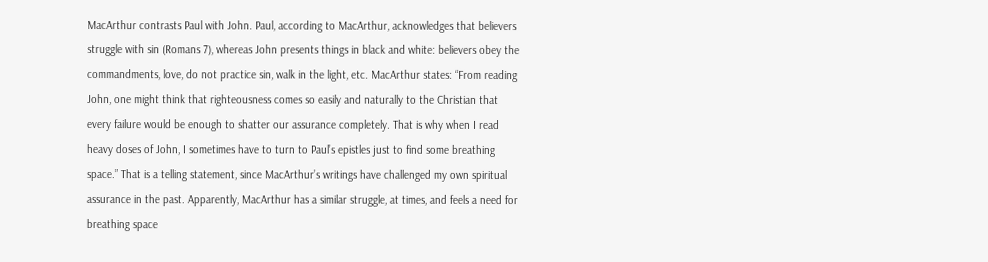MacArthur contrasts Paul with John. Paul, according to MacArthur, acknowledges that believers struggle with sin (Romans 7), whereas John presents things in black and white: believers obey the commandments, love, do not practice sin, walk in the light, etc. MacArthur states: “From reading John, one might think that righteousness comes so easily and naturally to the Christian that every failure would be enough to shatter our assurance completely. That is why when I read heavy doses of John, I sometimes have to turn to Paul’s epistles just to find some breathing space.” That is a telling statement, since MacArthur’s writings have challenged my own spiritual assurance in the past. Apparently, MacArthur has a similar struggle, at times, and feels a need for breathing space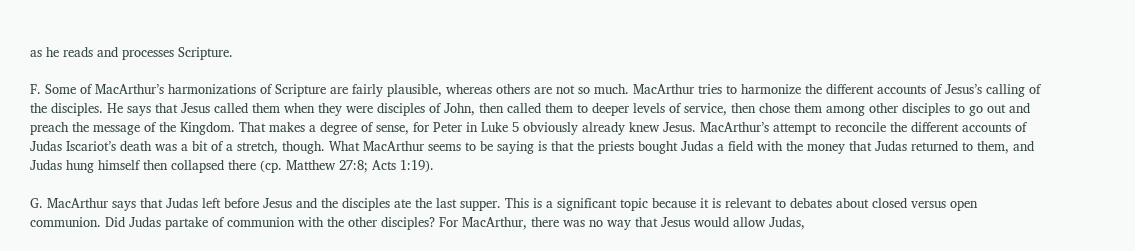as he reads and processes Scripture.

F. Some of MacArthur’s harmonizations of Scripture are fairly plausible, whereas others are not so much. MacArthur tries to harmonize the different accounts of Jesus’s calling of the disciples. He says that Jesus called them when they were disciples of John, then called them to deeper levels of service, then chose them among other disciples to go out and preach the message of the Kingdom. That makes a degree of sense, for Peter in Luke 5 obviously already knew Jesus. MacArthur’s attempt to reconcile the different accounts of Judas Iscariot’s death was a bit of a stretch, though. What MacArthur seems to be saying is that the priests bought Judas a field with the money that Judas returned to them, and Judas hung himself then collapsed there (cp. Matthew 27:8; Acts 1:19).

G. MacArthur says that Judas left before Jesus and the disciples ate the last supper. This is a significant topic because it is relevant to debates about closed versus open communion. Did Judas partake of communion with the other disciples? For MacArthur, there was no way that Jesus would allow Judas,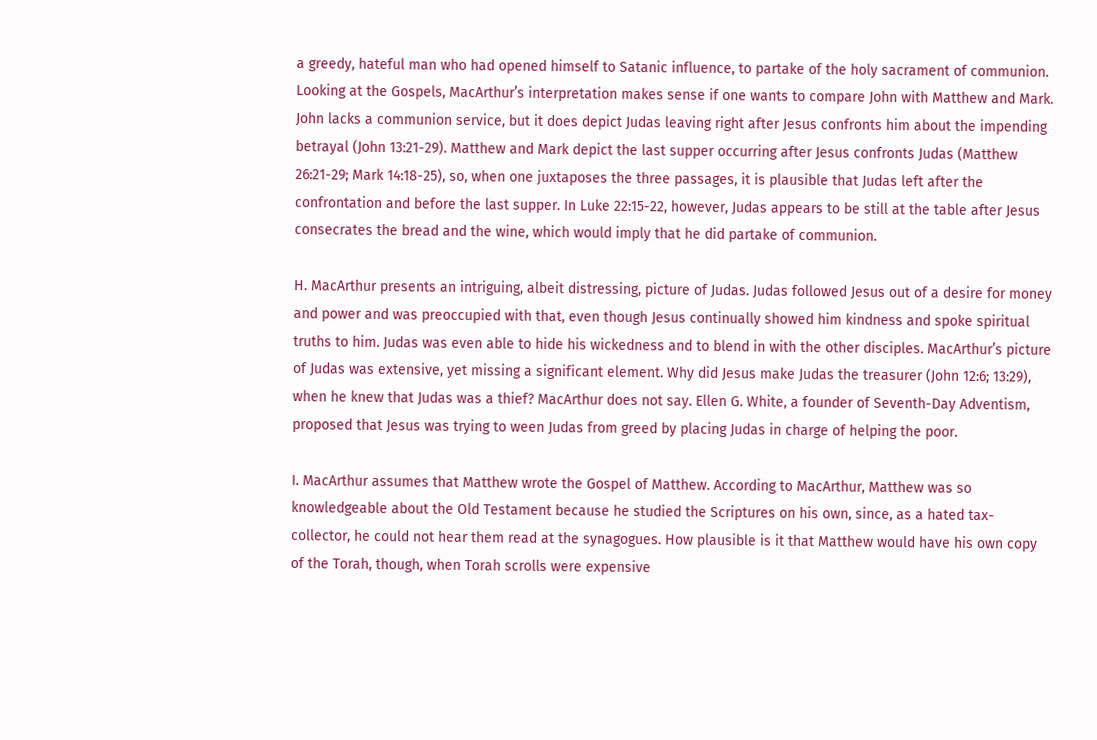a greedy, hateful man who had opened himself to Satanic influence, to partake of the holy sacrament of communion. Looking at the Gospels, MacArthur’s interpretation makes sense if one wants to compare John with Matthew and Mark. John lacks a communion service, but it does depict Judas leaving right after Jesus confronts him about the impending betrayal (John 13:21-29). Matthew and Mark depict the last supper occurring after Jesus confronts Judas (Matthew 26:21-29; Mark 14:18-25), so, when one juxtaposes the three passages, it is plausible that Judas left after the confrontation and before the last supper. In Luke 22:15-22, however, Judas appears to be still at the table after Jesus consecrates the bread and the wine, which would imply that he did partake of communion.

H. MacArthur presents an intriguing, albeit distressing, picture of Judas. Judas followed Jesus out of a desire for money and power and was preoccupied with that, even though Jesus continually showed him kindness and spoke spiritual truths to him. Judas was even able to hide his wickedness and to blend in with the other disciples. MacArthur’s picture of Judas was extensive, yet missing a significant element. Why did Jesus make Judas the treasurer (John 12:6; 13:29), when he knew that Judas was a thief? MacArthur does not say. Ellen G. White, a founder of Seventh-Day Adventism, proposed that Jesus was trying to ween Judas from greed by placing Judas in charge of helping the poor.

I. MacArthur assumes that Matthew wrote the Gospel of Matthew. According to MacArthur, Matthew was so knowledgeable about the Old Testament because he studied the Scriptures on his own, since, as a hated tax-collector, he could not hear them read at the synagogues. How plausible is it that Matthew would have his own copy of the Torah, though, when Torah scrolls were expensive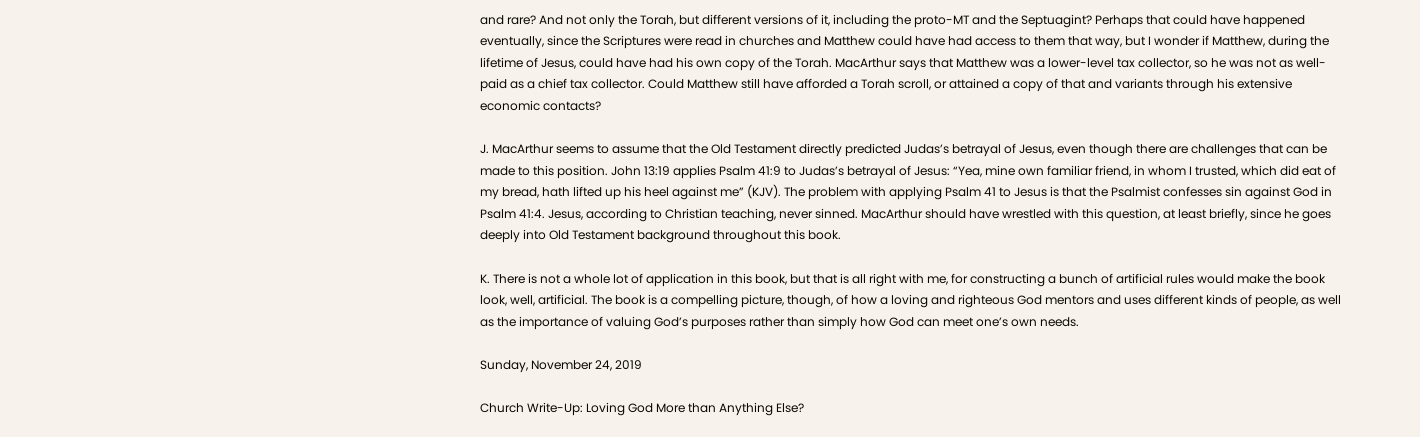and rare? And not only the Torah, but different versions of it, including the proto-MT and the Septuagint? Perhaps that could have happened eventually, since the Scriptures were read in churches and Matthew could have had access to them that way, but I wonder if Matthew, during the lifetime of Jesus, could have had his own copy of the Torah. MacArthur says that Matthew was a lower-level tax collector, so he was not as well-paid as a chief tax collector. Could Matthew still have afforded a Torah scroll, or attained a copy of that and variants through his extensive economic contacts?

J. MacArthur seems to assume that the Old Testament directly predicted Judas’s betrayal of Jesus, even though there are challenges that can be made to this position. John 13:19 applies Psalm 41:9 to Judas’s betrayal of Jesus: “Yea, mine own familiar friend, in whom I trusted, which did eat of my bread, hath lifted up his heel against me” (KJV). The problem with applying Psalm 41 to Jesus is that the Psalmist confesses sin against God in Psalm 41:4. Jesus, according to Christian teaching, never sinned. MacArthur should have wrestled with this question, at least briefly, since he goes deeply into Old Testament background throughout this book.

K. There is not a whole lot of application in this book, but that is all right with me, for constructing a bunch of artificial rules would make the book look, well, artificial. The book is a compelling picture, though, of how a loving and righteous God mentors and uses different kinds of people, as well as the importance of valuing God’s purposes rather than simply how God can meet one’s own needs.

Sunday, November 24, 2019

Church Write-Up: Loving God More than Anything Else?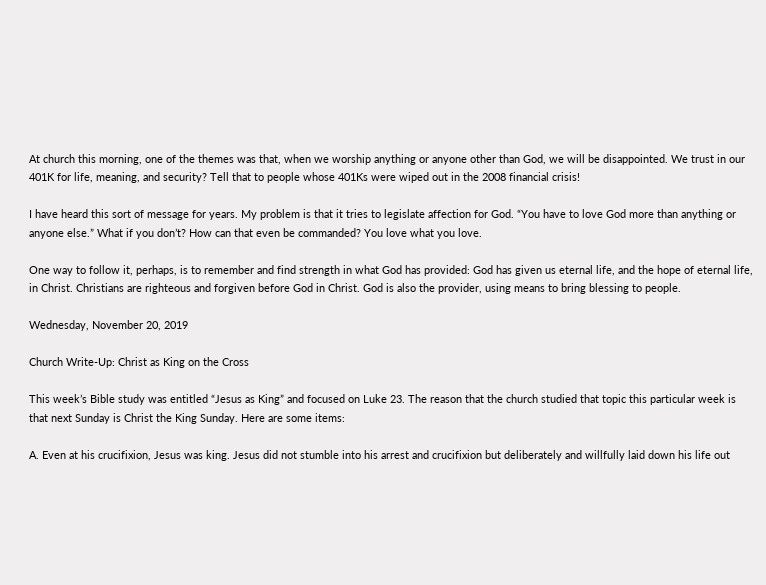At church this morning, one of the themes was that, when we worship anything or anyone other than God, we will be disappointed. We trust in our 401K for life, meaning, and security? Tell that to people whose 401Ks were wiped out in the 2008 financial crisis!

I have heard this sort of message for years. My problem is that it tries to legislate affection for God. “You have to love God more than anything or anyone else.” What if you don’t? How can that even be commanded? You love what you love.

One way to follow it, perhaps, is to remember and find strength in what God has provided: God has given us eternal life, and the hope of eternal life, in Christ. Christians are righteous and forgiven before God in Christ. God is also the provider, using means to bring blessing to people.

Wednesday, November 20, 2019

Church Write-Up: Christ as King on the Cross

This week’s Bible study was entitled “Jesus as King” and focused on Luke 23. The reason that the church studied that topic this particular week is that next Sunday is Christ the King Sunday. Here are some items:

A. Even at his crucifixion, Jesus was king. Jesus did not stumble into his arrest and crucifixion but deliberately and willfully laid down his life out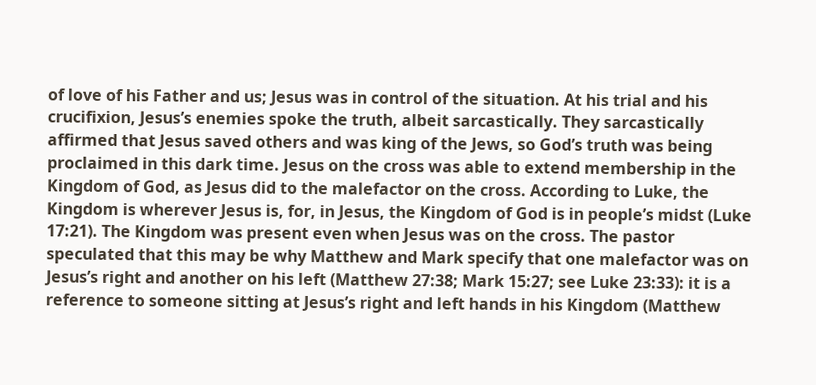of love of his Father and us; Jesus was in control of the situation. At his trial and his crucifixion, Jesus’s enemies spoke the truth, albeit sarcastically. They sarcastically affirmed that Jesus saved others and was king of the Jews, so God’s truth was being proclaimed in this dark time. Jesus on the cross was able to extend membership in the Kingdom of God, as Jesus did to the malefactor on the cross. According to Luke, the Kingdom is wherever Jesus is, for, in Jesus, the Kingdom of God is in people’s midst (Luke 17:21). The Kingdom was present even when Jesus was on the cross. The pastor speculated that this may be why Matthew and Mark specify that one malefactor was on Jesus’s right and another on his left (Matthew 27:38; Mark 15:27; see Luke 23:33): it is a reference to someone sitting at Jesus’s right and left hands in his Kingdom (Matthew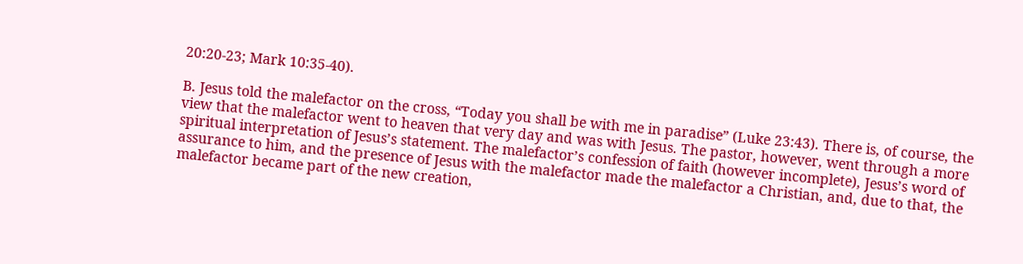20:20-23; Mark 10:35-40).

B. Jesus told the malefactor on the cross, “Today you shall be with me in paradise” (Luke 23:43). There is, of course, the view that the malefactor went to heaven that very day and was with Jesus. The pastor, however, went through a more spiritual interpretation of Jesus’s statement. The malefactor’s confession of faith (however incomplete), Jesus’s word of assurance to him, and the presence of Jesus with the malefactor made the malefactor a Christian, and, due to that, the malefactor became part of the new creation,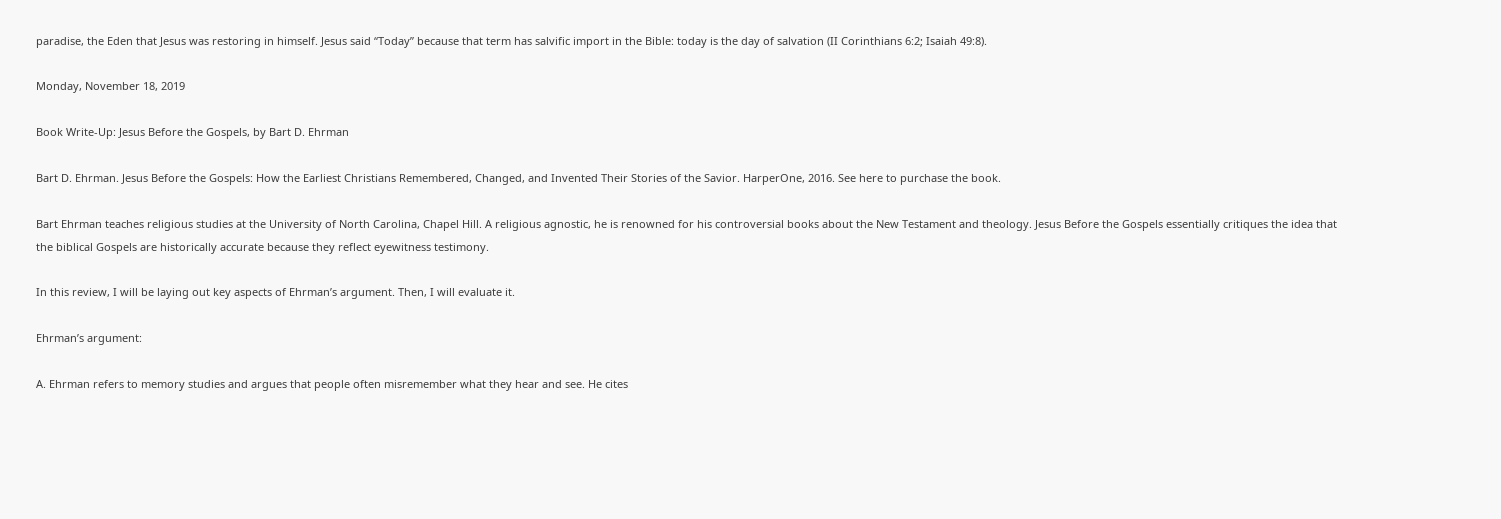paradise, the Eden that Jesus was restoring in himself. Jesus said “Today” because that term has salvific import in the Bible: today is the day of salvation (II Corinthians 6:2; Isaiah 49:8).

Monday, November 18, 2019

Book Write-Up: Jesus Before the Gospels, by Bart D. Ehrman

Bart D. Ehrman. Jesus Before the Gospels: How the Earliest Christians Remembered, Changed, and Invented Their Stories of the Savior. HarperOne, 2016. See here to purchase the book.

Bart Ehrman teaches religious studies at the University of North Carolina, Chapel Hill. A religious agnostic, he is renowned for his controversial books about the New Testament and theology. Jesus Before the Gospels essentially critiques the idea that the biblical Gospels are historically accurate because they reflect eyewitness testimony.

In this review, I will be laying out key aspects of Ehrman’s argument. Then, I will evaluate it.

Ehrman’s argument:

A. Ehrman refers to memory studies and argues that people often misremember what they hear and see. He cites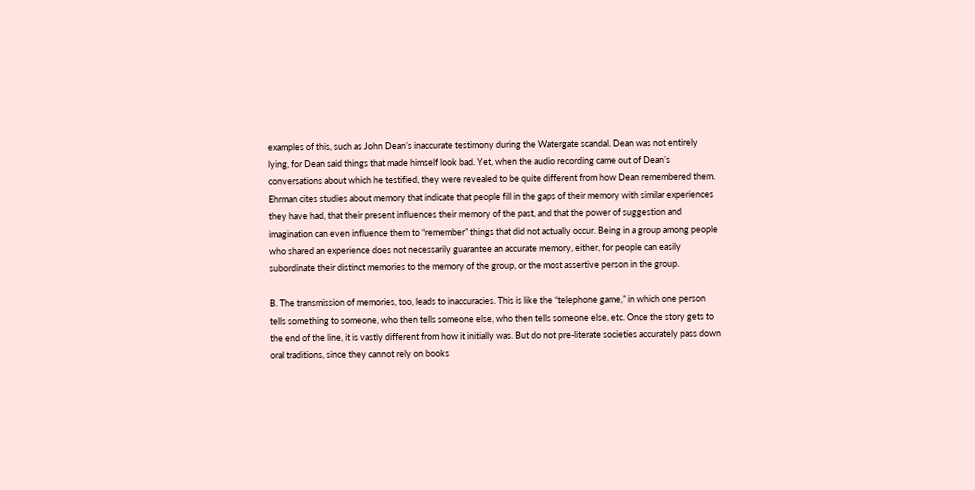examples of this, such as John Dean’s inaccurate testimony during the Watergate scandal. Dean was not entirely lying, for Dean said things that made himself look bad. Yet, when the audio recording came out of Dean’s conversations about which he testified, they were revealed to be quite different from how Dean remembered them. Ehrman cites studies about memory that indicate that people fill in the gaps of their memory with similar experiences they have had, that their present influences their memory of the past, and that the power of suggestion and imagination can even influence them to “remember” things that did not actually occur. Being in a group among people who shared an experience does not necessarily guarantee an accurate memory, either, for people can easily subordinate their distinct memories to the memory of the group, or the most assertive person in the group.

B. The transmission of memories, too, leads to inaccuracies. This is like the “telephone game,” in which one person tells something to someone, who then tells someone else, who then tells someone else, etc. Once the story gets to the end of the line, it is vastly different from how it initially was. But do not pre-literate societies accurately pass down oral traditions, since they cannot rely on books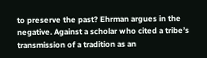to preserve the past? Ehrman argues in the negative. Against a scholar who cited a tribe’s transmission of a tradition as an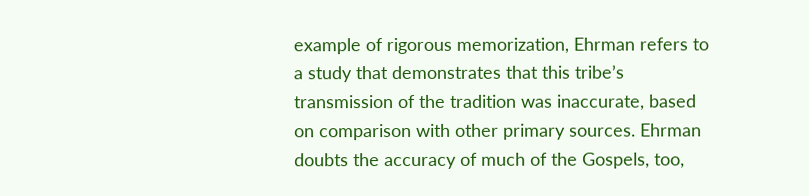example of rigorous memorization, Ehrman refers to a study that demonstrates that this tribe’s transmission of the tradition was inaccurate, based on comparison with other primary sources. Ehrman doubts the accuracy of much of the Gospels, too,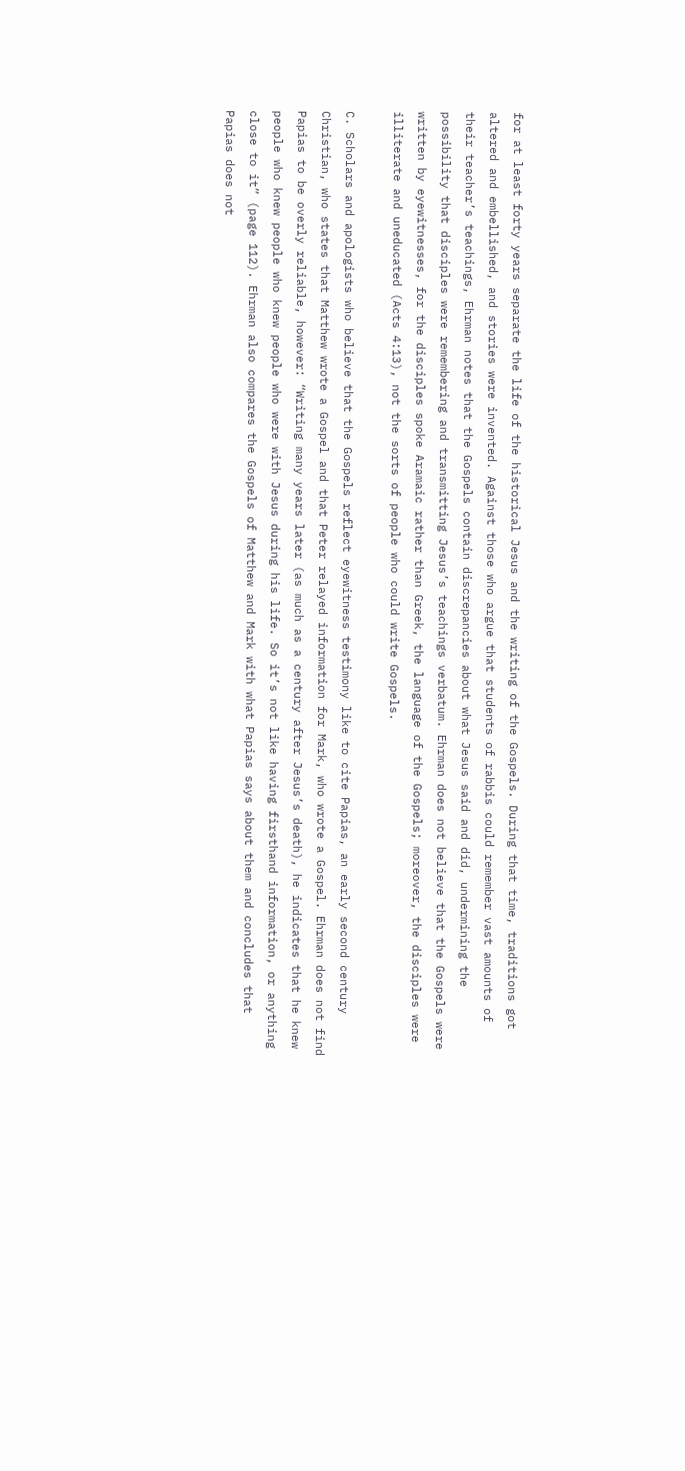for at least forty years separate the life of the historical Jesus and the writing of the Gospels. During that time, traditions got altered and embellished, and stories were invented. Against those who argue that students of rabbis could remember vast amounts of their teacher’s teachings, Ehrman notes that the Gospels contain discrepancies about what Jesus said and did, undermining the possibility that disciples were remembering and transmitting Jesus’s teachings verbatum. Ehrman does not believe that the Gospels were written by eyewitnesses, for the disciples spoke Aramaic rather than Greek, the language of the Gospels; moreover, the disciples were illiterate and uneducated (Acts 4:13), not the sorts of people who could write Gospels.

C. Scholars and apologists who believe that the Gospels reflect eyewitness testimony like to cite Papias, an early second century Christian, who states that Matthew wrote a Gospel and that Peter relayed information for Mark, who wrote a Gospel. Ehrman does not find Papias to be overly reliable, however: “Writing many years later (as much as a century after Jesus’s death), he indicates that he knew people who knew people who knew people who were with Jesus during his life. So it’s not like having firsthand information, or anything close to it” (page 112). Ehrman also compares the Gospels of Matthew and Mark with what Papias says about them and concludes that Papias does not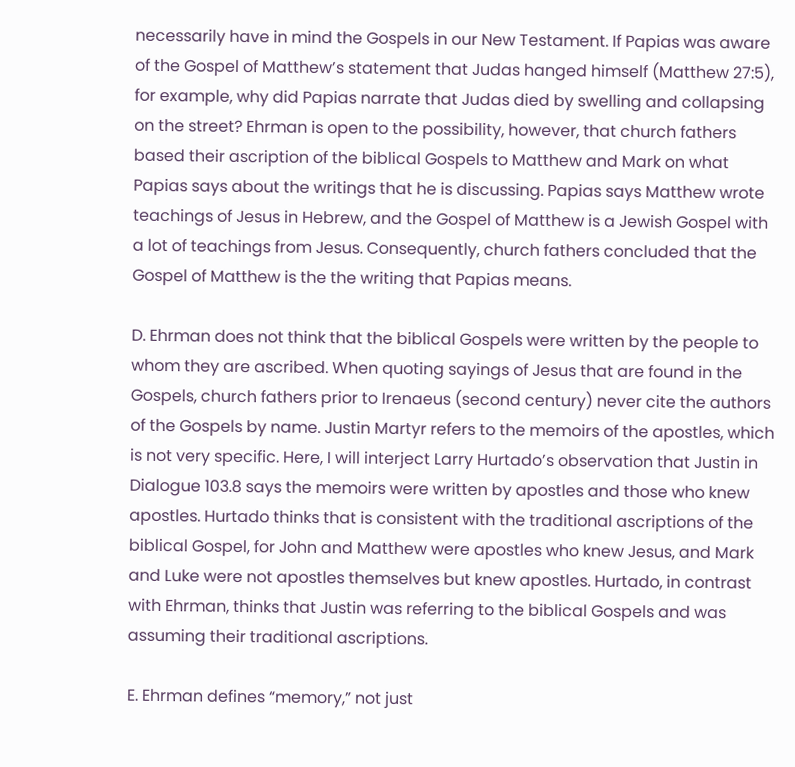necessarily have in mind the Gospels in our New Testament. If Papias was aware of the Gospel of Matthew’s statement that Judas hanged himself (Matthew 27:5), for example, why did Papias narrate that Judas died by swelling and collapsing on the street? Ehrman is open to the possibility, however, that church fathers based their ascription of the biblical Gospels to Matthew and Mark on what Papias says about the writings that he is discussing. Papias says Matthew wrote teachings of Jesus in Hebrew, and the Gospel of Matthew is a Jewish Gospel with a lot of teachings from Jesus. Consequently, church fathers concluded that the Gospel of Matthew is the the writing that Papias means.

D. Ehrman does not think that the biblical Gospels were written by the people to whom they are ascribed. When quoting sayings of Jesus that are found in the Gospels, church fathers prior to Irenaeus (second century) never cite the authors of the Gospels by name. Justin Martyr refers to the memoirs of the apostles, which is not very specific. Here, I will interject Larry Hurtado’s observation that Justin in Dialogue 103.8 says the memoirs were written by apostles and those who knew apostles. Hurtado thinks that is consistent with the traditional ascriptions of the biblical Gospel, for John and Matthew were apostles who knew Jesus, and Mark and Luke were not apostles themselves but knew apostles. Hurtado, in contrast with Ehrman, thinks that Justin was referring to the biblical Gospels and was assuming their traditional ascriptions.

E. Ehrman defines “memory,” not just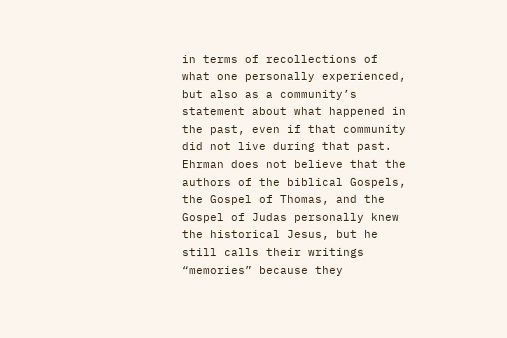in terms of recollections of what one personally experienced, but also as a community’s statement about what happened in the past, even if that community did not live during that past. Ehrman does not believe that the authors of the biblical Gospels, the Gospel of Thomas, and the Gospel of Judas personally knew the historical Jesus, but he still calls their writings “memories” because they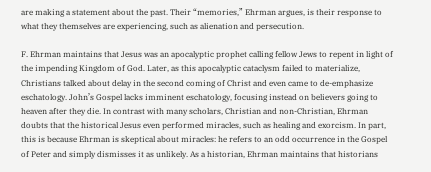are making a statement about the past. Their “memories,” Ehrman argues, is their response to what they themselves are experiencing, such as alienation and persecution.

F. Ehrman maintains that Jesus was an apocalyptic prophet calling fellow Jews to repent in light of the impending Kingdom of God. Later, as this apocalyptic cataclysm failed to materialize, Christians talked about delay in the second coming of Christ and even came to de-emphasize eschatology. John’s Gospel lacks imminent eschatology, focusing instead on believers going to heaven after they die. In contrast with many scholars, Christian and non-Christian, Ehrman doubts that the historical Jesus even performed miracles, such as healing and exorcism. In part, this is because Ehrman is skeptical about miracles: he refers to an odd occurrence in the Gospel of Peter and simply dismisses it as unlikely. As a historian, Ehrman maintains that historians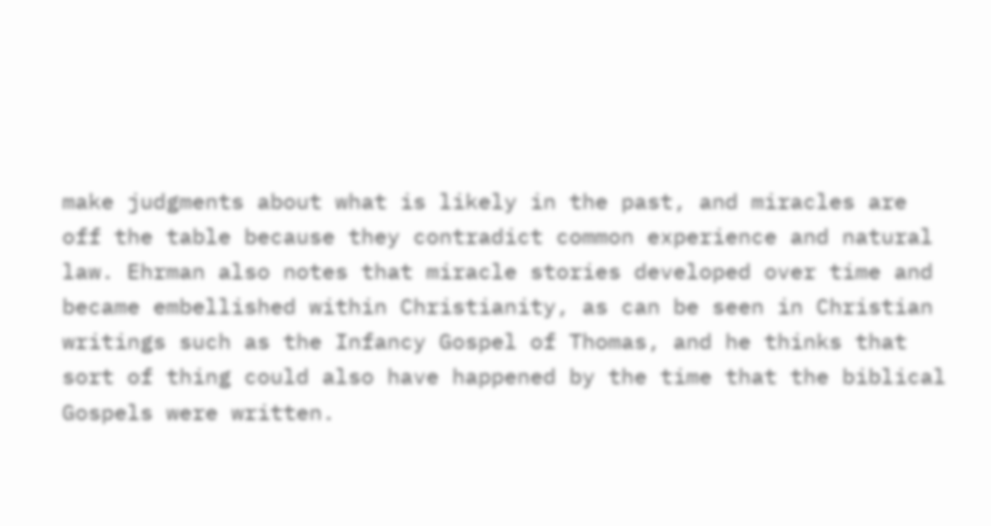make judgments about what is likely in the past, and miracles are off the table because they contradict common experience and natural law. Ehrman also notes that miracle stories developed over time and became embellished within Christianity, as can be seen in Christian writings such as the Infancy Gospel of Thomas, and he thinks that sort of thing could also have happened by the time that the biblical Gospels were written.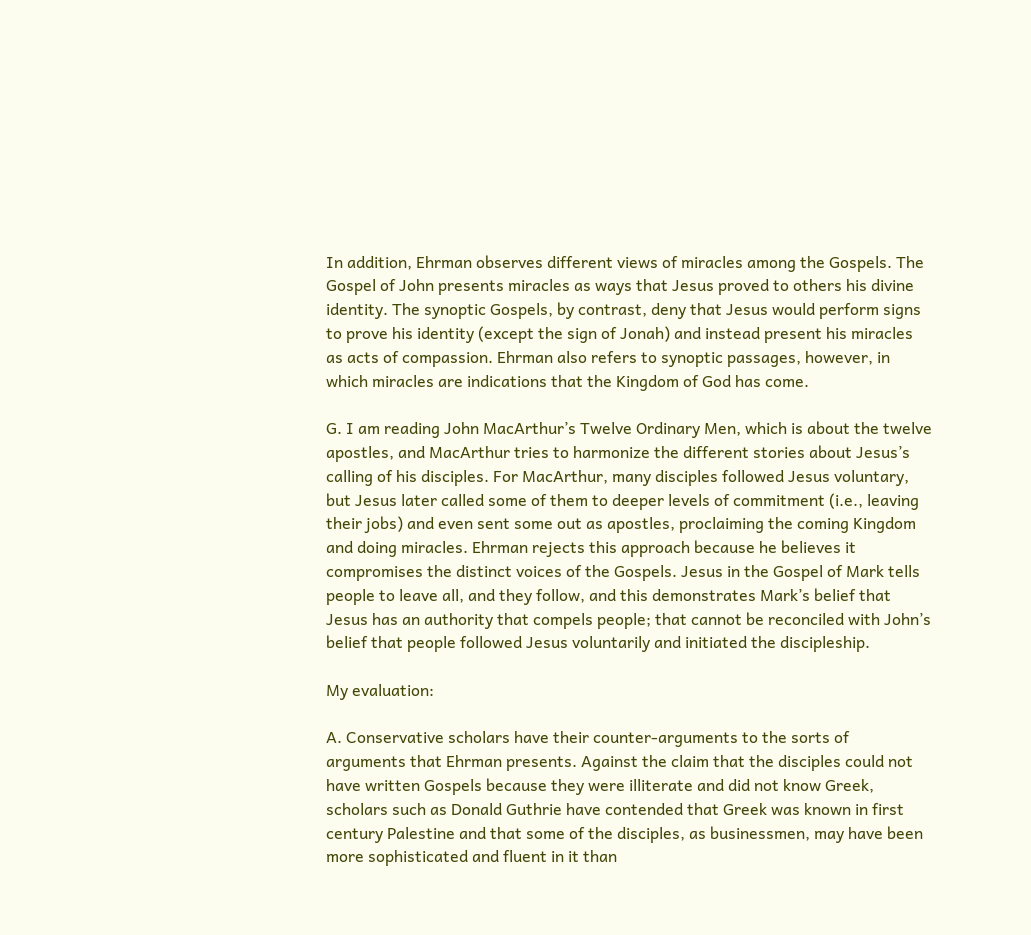In addition, Ehrman observes different views of miracles among the Gospels. The Gospel of John presents miracles as ways that Jesus proved to others his divine identity. The synoptic Gospels, by contrast, deny that Jesus would perform signs to prove his identity (except the sign of Jonah) and instead present his miracles as acts of compassion. Ehrman also refers to synoptic passages, however, in which miracles are indications that the Kingdom of God has come.

G. I am reading John MacArthur’s Twelve Ordinary Men, which is about the twelve apostles, and MacArthur tries to harmonize the different stories about Jesus’s calling of his disciples. For MacArthur, many disciples followed Jesus voluntary, but Jesus later called some of them to deeper levels of commitment (i.e., leaving their jobs) and even sent some out as apostles, proclaiming the coming Kingdom and doing miracles. Ehrman rejects this approach because he believes it compromises the distinct voices of the Gospels. Jesus in the Gospel of Mark tells people to leave all, and they follow, and this demonstrates Mark’s belief that Jesus has an authority that compels people; that cannot be reconciled with John’s belief that people followed Jesus voluntarily and initiated the discipleship.

My evaluation:

A. Conservative scholars have their counter-arguments to the sorts of arguments that Ehrman presents. Against the claim that the disciples could not have written Gospels because they were illiterate and did not know Greek, scholars such as Donald Guthrie have contended that Greek was known in first century Palestine and that some of the disciples, as businessmen, may have been more sophisticated and fluent in it than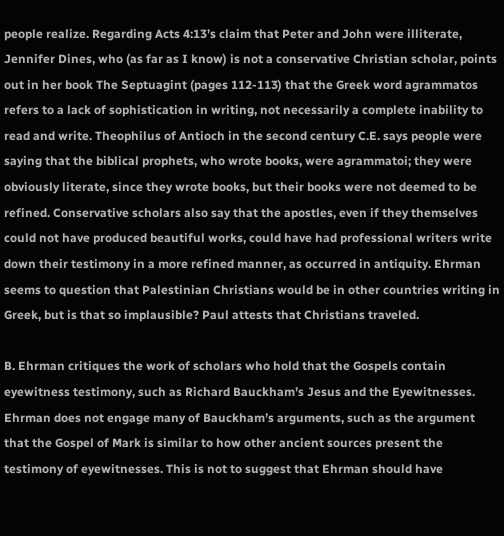people realize. Regarding Acts 4:13’s claim that Peter and John were illiterate, Jennifer Dines, who (as far as I know) is not a conservative Christian scholar, points out in her book The Septuagint (pages 112-113) that the Greek word agrammatos refers to a lack of sophistication in writing, not necessarily a complete inability to read and write. Theophilus of Antioch in the second century C.E. says people were saying that the biblical prophets, who wrote books, were agrammatoi; they were obviously literate, since they wrote books, but their books were not deemed to be refined. Conservative scholars also say that the apostles, even if they themselves could not have produced beautiful works, could have had professional writers write down their testimony in a more refined manner, as occurred in antiquity. Ehrman seems to question that Palestinian Christians would be in other countries writing in Greek, but is that so implausible? Paul attests that Christians traveled.

B. Ehrman critiques the work of scholars who hold that the Gospels contain eyewitness testimony, such as Richard Bauckham’s Jesus and the Eyewitnesses. Ehrman does not engage many of Bauckham’s arguments, such as the argument that the Gospel of Mark is similar to how other ancient sources present the testimony of eyewitnesses. This is not to suggest that Ehrman should have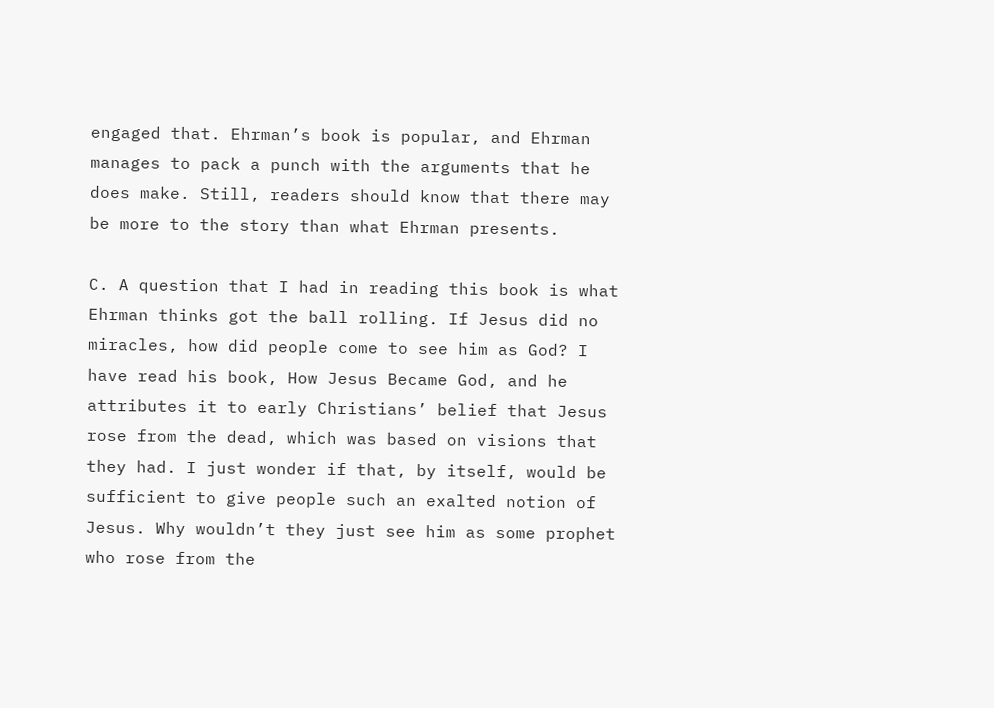engaged that. Ehrman’s book is popular, and Ehrman manages to pack a punch with the arguments that he does make. Still, readers should know that there may be more to the story than what Ehrman presents.

C. A question that I had in reading this book is what Ehrman thinks got the ball rolling. If Jesus did no miracles, how did people come to see him as God? I have read his book, How Jesus Became God, and he attributes it to early Christians’ belief that Jesus rose from the dead, which was based on visions that they had. I just wonder if that, by itself, would be sufficient to give people such an exalted notion of Jesus. Why wouldn’t they just see him as some prophet who rose from the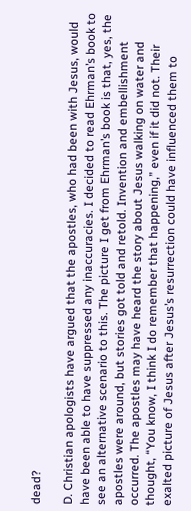dead?

D. Christian apologists have argued that the apostles, who had been with Jesus, would have been able to have suppressed any inaccuracies. I decided to read Ehrman’s book to see an alternative scenario to this. The picture I get from Ehrman’s book is that, yes, the apostles were around, but stories got told and retold. Invention and embellishment occurred. The apostles may have heard the story about Jesus walking on water and thought, “You know, I think I do remember that happening,” even if it did not. Their exalted picture of Jesus after Jesus’s resurrection could have influenced them to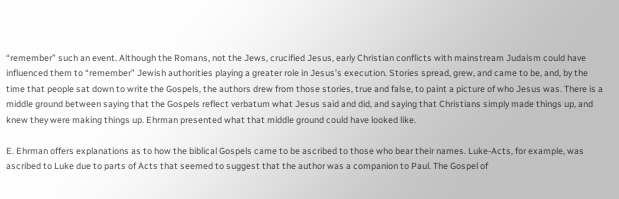“remember” such an event. Although the Romans, not the Jews, crucified Jesus, early Christian conflicts with mainstream Judaism could have influenced them to “remember” Jewish authorities playing a greater role in Jesus’s execution. Stories spread, grew, and came to be, and, by the time that people sat down to write the Gospels, the authors drew from those stories, true and false, to paint a picture of who Jesus was. There is a middle ground between saying that the Gospels reflect verbatum what Jesus said and did, and saying that Christians simply made things up, and knew they were making things up. Ehrman presented what that middle ground could have looked like.

E. Ehrman offers explanations as to how the biblical Gospels came to be ascribed to those who bear their names. Luke-Acts, for example, was ascribed to Luke due to parts of Acts that seemed to suggest that the author was a companion to Paul. The Gospel of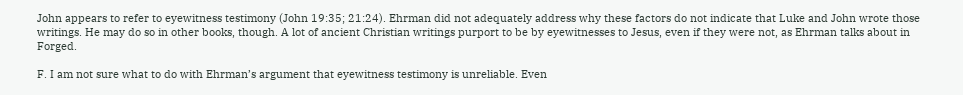John appears to refer to eyewitness testimony (John 19:35; 21:24). Ehrman did not adequately address why these factors do not indicate that Luke and John wrote those writings. He may do so in other books, though. A lot of ancient Christian writings purport to be by eyewitnesses to Jesus, even if they were not, as Ehrman talks about in Forged.

F. I am not sure what to do with Ehrman’s argument that eyewitness testimony is unreliable. Even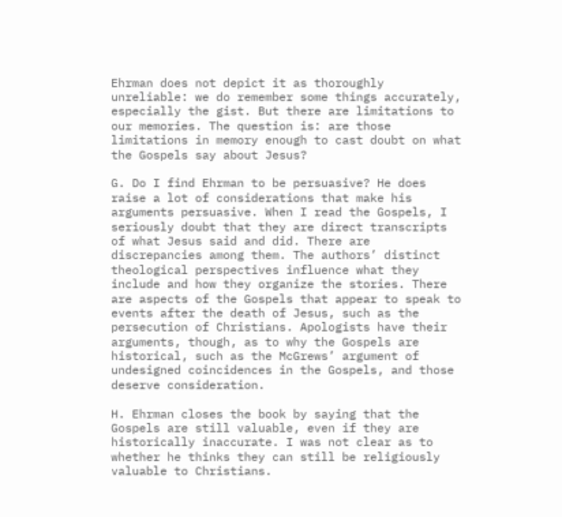Ehrman does not depict it as thoroughly unreliable: we do remember some things accurately, especially the gist. But there are limitations to our memories. The question is: are those limitations in memory enough to cast doubt on what the Gospels say about Jesus?

G. Do I find Ehrman to be persuasive? He does raise a lot of considerations that make his arguments persuasive. When I read the Gospels, I seriously doubt that they are direct transcripts of what Jesus said and did. There are discrepancies among them. The authors’ distinct theological perspectives influence what they include and how they organize the stories. There are aspects of the Gospels that appear to speak to events after the death of Jesus, such as the persecution of Christians. Apologists have their arguments, though, as to why the Gospels are historical, such as the McGrews’ argument of undesigned coincidences in the Gospels, and those deserve consideration.

H. Ehrman closes the book by saying that the Gospels are still valuable, even if they are historically inaccurate. I was not clear as to whether he thinks they can still be religiously valuable to Christians.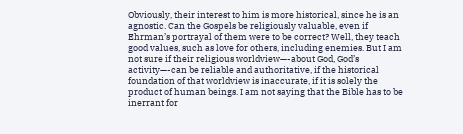Obviously, their interest to him is more historical, since he is an agnostic. Can the Gospels be religiously valuable, even if Ehrman’s portrayal of them were to be correct? Well, they teach good values, such as love for others, including enemies. But I am not sure if their religious worldview—-about God, God’s activity—-can be reliable and authoritative, if the historical foundation of that worldview is inaccurate, if it is solely the product of human beings. I am not saying that the Bible has to be inerrant for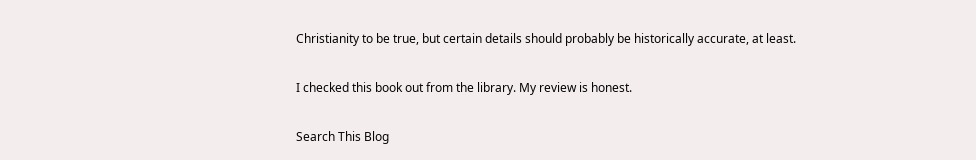Christianity to be true, but certain details should probably be historically accurate, at least.

I checked this book out from the library. My review is honest.

Search This Blog